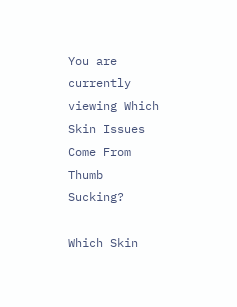You are currently viewing Which Skin Issues Come From Thumb Sucking?

Which Skin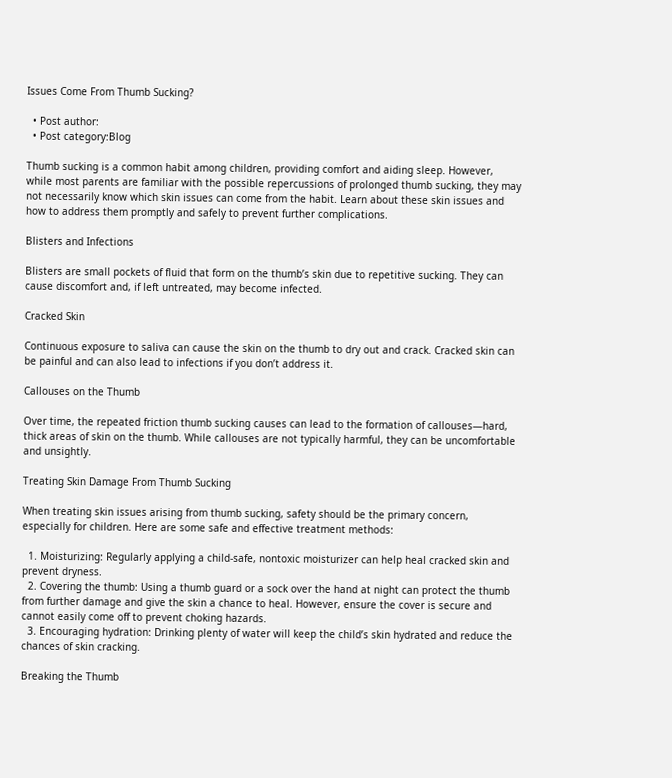Issues Come From Thumb Sucking?

  • Post author:
  • Post category:Blog

Thumb sucking is a common habit among children, providing comfort and aiding sleep. However, while most parents are familiar with the possible repercussions of prolonged thumb sucking, they may not necessarily know which skin issues can come from the habit. Learn about these skin issues and how to address them promptly and safely to prevent further complications.

Blisters and Infections

Blisters are small pockets of fluid that form on the thumb’s skin due to repetitive sucking. They can cause discomfort and, if left untreated, may become infected.

Cracked Skin

Continuous exposure to saliva can cause the skin on the thumb to dry out and crack. Cracked skin can be painful and can also lead to infections if you don’t address it.

Callouses on the Thumb

Over time, the repeated friction thumb sucking causes can lead to the formation of callouses—hard, thick areas of skin on the thumb. While callouses are not typically harmful, they can be uncomfortable and unsightly.

Treating Skin Damage From Thumb Sucking

When treating skin issues arising from thumb sucking, safety should be the primary concern, especially for children. Here are some safe and effective treatment methods:

  1. Moisturizing: Regularly applying a child-safe, nontoxic moisturizer can help heal cracked skin and prevent dryness.
  2. Covering the thumb: Using a thumb guard or a sock over the hand at night can protect the thumb from further damage and give the skin a chance to heal. However, ensure the cover is secure and cannot easily come off to prevent choking hazards.
  3. Encouraging hydration: Drinking plenty of water will keep the child’s skin hydrated and reduce the chances of skin cracking.

Breaking the Thumb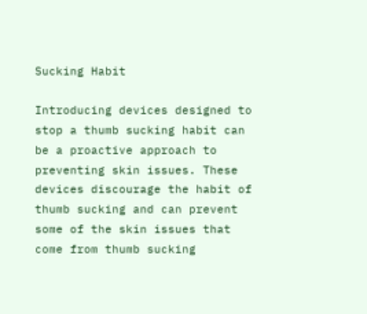Sucking Habit

Introducing devices designed to stop a thumb sucking habit can be a proactive approach to preventing skin issues. These devices discourage the habit of thumb sucking and can prevent some of the skin issues that come from thumb sucking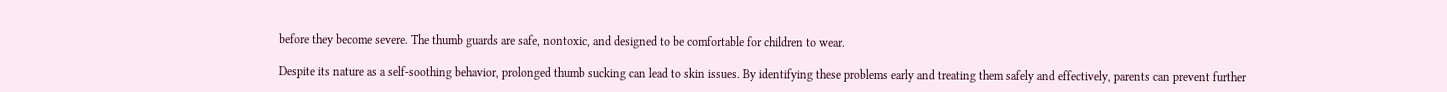before they become severe. The thumb guards are safe, nontoxic, and designed to be comfortable for children to wear.

Despite its nature as a self-soothing behavior, prolonged thumb sucking can lead to skin issues. By identifying these problems early and treating them safely and effectively, parents can prevent further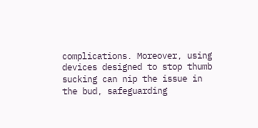complications. Moreover, using devices designed to stop thumb sucking can nip the issue in the bud, safeguarding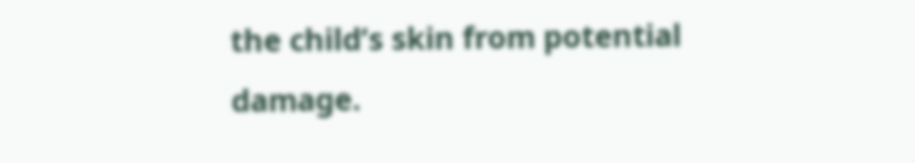the child’s skin from potential damage.